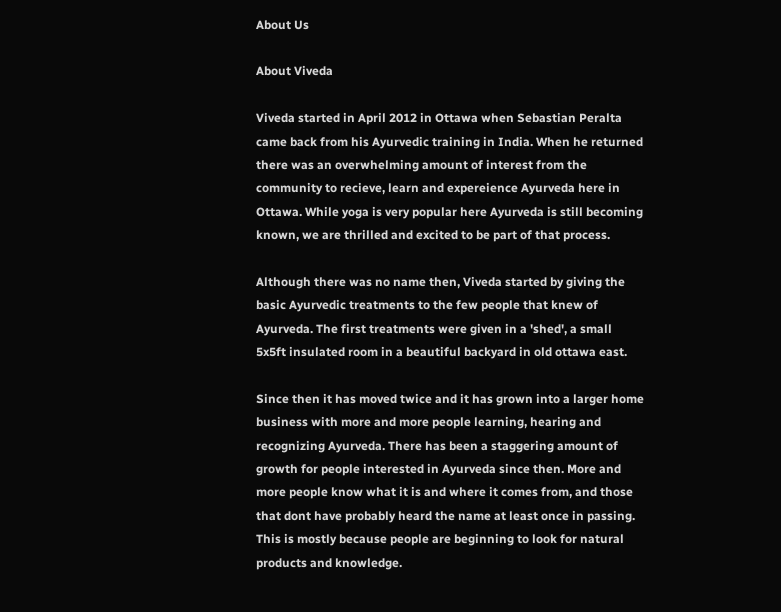About Us

About Viveda

Viveda started in April 2012 in Ottawa when Sebastian Peralta came back from his Ayurvedic training in India. When he returned there was an overwhelming amount of interest from the community to recieve, learn and expereience Ayurveda here in Ottawa. While yoga is very popular here Ayurveda is still becoming known, we are thrilled and excited to be part of that process.

Although there was no name then, Viveda started by giving the basic Ayurvedic treatments to the few people that knew of Ayurveda. The first treatments were given in a 'shed', a small 5x5ft insulated room in a beautiful backyard in old ottawa east.

Since then it has moved twice and it has grown into a larger home business with more and more people learning, hearing and recognizing Ayurveda. There has been a staggering amount of growth for people interested in Ayurveda since then. More and more people know what it is and where it comes from, and those that dont have probably heard the name at least once in passing. This is mostly because people are beginning to look for natural products and knowledge.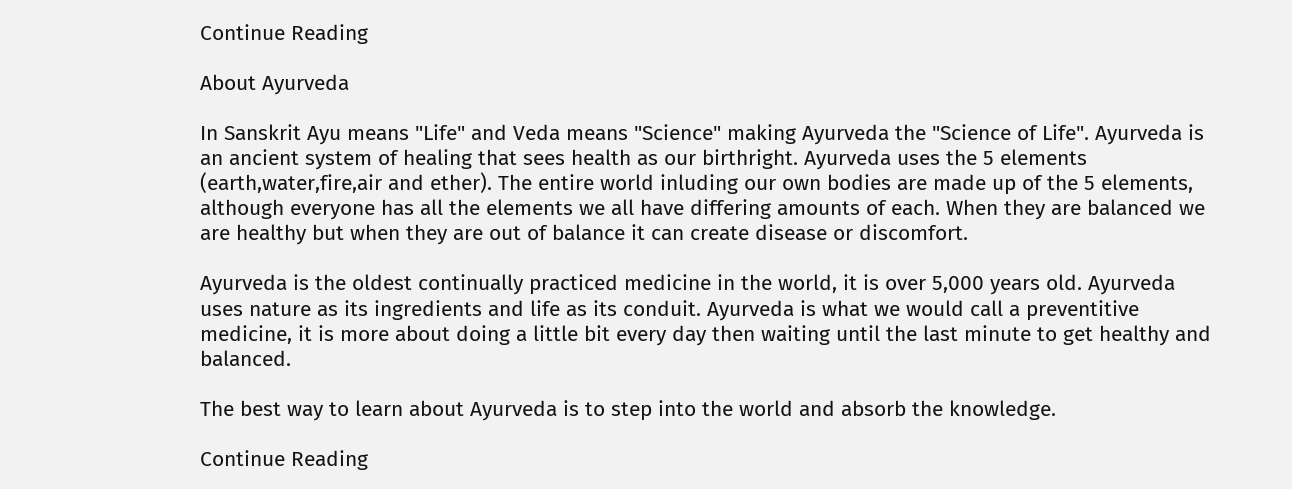Continue Reading

About Ayurveda

In Sanskrit Ayu means "Life" and Veda means "Science" making Ayurveda the "Science of Life". Ayurveda is an ancient system of healing that sees health as our birthright. Ayurveda uses the 5 elements (earth,water,fire,air and ether). The entire world inluding our own bodies are made up of the 5 elements, although everyone has all the elements we all have differing amounts of each. When they are balanced we are healthy but when they are out of balance it can create disease or discomfort.

Ayurveda is the oldest continually practiced medicine in the world, it is over 5,000 years old. Ayurveda uses nature as its ingredients and life as its conduit. Ayurveda is what we would call a preventitive medicine, it is more about doing a little bit every day then waiting until the last minute to get healthy and balanced.

The best way to learn about Ayurveda is to step into the world and absorb the knowledge.

Continue Reading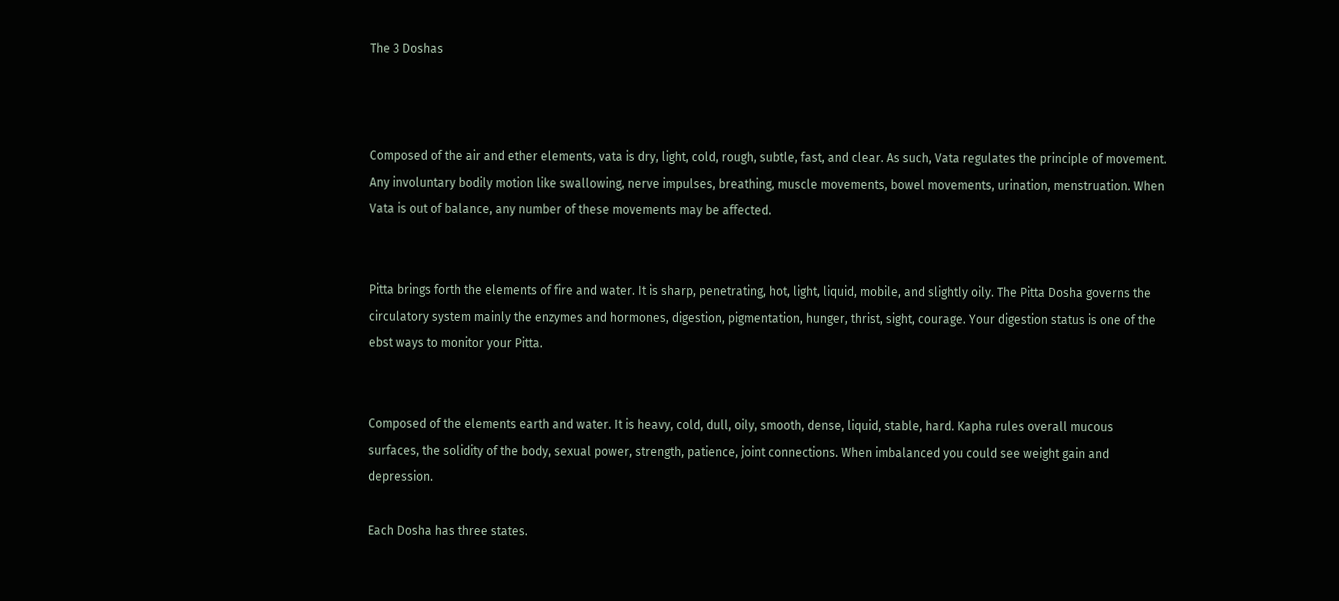The 3 Doshas



Composed of the air and ether elements, vata is dry, light, cold, rough, subtle, fast, and clear. As such, Vata regulates the principle of movement. Any involuntary bodily motion like swallowing, nerve impulses, breathing, muscle movements, bowel movements, urination, menstruation. When Vata is out of balance, any number of these movements may be affected.


Pitta brings forth the elements of fire and water. It is sharp, penetrating, hot, light, liquid, mobile, and slightly oily. The Pitta Dosha governs the circulatory system mainly the enzymes and hormones, digestion, pigmentation, hunger, thrist, sight, courage. Your digestion status is one of the ebst ways to monitor your Pitta.


Composed of the elements earth and water. It is heavy, cold, dull, oily, smooth, dense, liquid, stable, hard. Kapha rules overall mucous surfaces, the solidity of the body, sexual power, strength, patience, joint connections. When imbalanced you could see weight gain and depression.

Each Dosha has three states.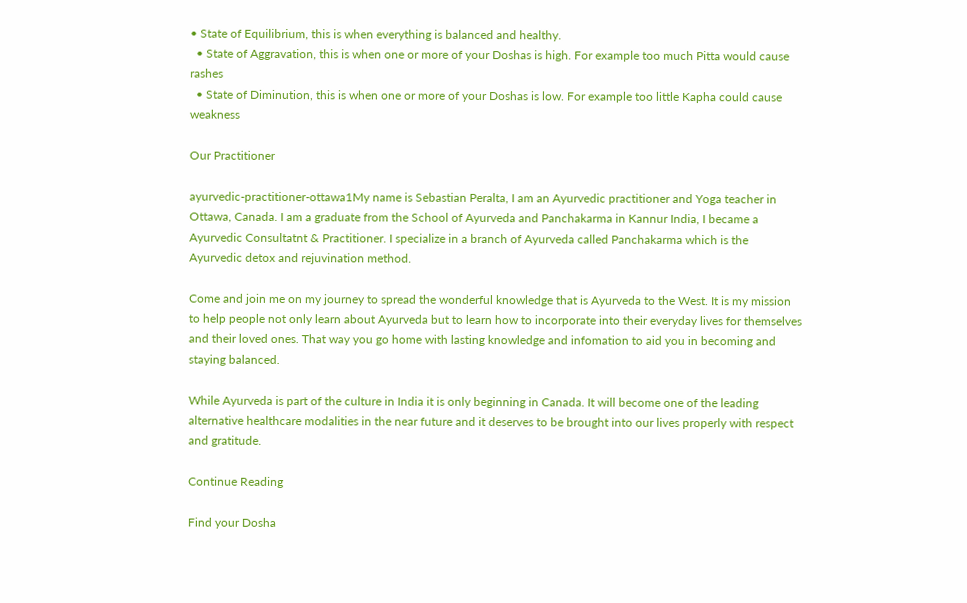• State of Equilibrium, this is when everything is balanced and healthy.
  • State of Aggravation, this is when one or more of your Doshas is high. For example too much Pitta would cause rashes
  • State of Diminution, this is when one or more of your Doshas is low. For example too little Kapha could cause weakness

Our Practitioner

ayurvedic-practitioner-ottawa1My name is Sebastian Peralta, I am an Ayurvedic practitioner and Yoga teacher in Ottawa, Canada. I am a graduate from the School of Ayurveda and Panchakarma in Kannur India, I became a Ayurvedic Consultatnt & Practitioner. I specialize in a branch of Ayurveda called Panchakarma which is the Ayurvedic detox and rejuvination method.

Come and join me on my journey to spread the wonderful knowledge that is Ayurveda to the West. It is my mission to help people not only learn about Ayurveda but to learn how to incorporate into their everyday lives for themselves and their loved ones. That way you go home with lasting knowledge and infomation to aid you in becoming and staying balanced.

While Ayurveda is part of the culture in India it is only beginning in Canada. It will become one of the leading alternative healthcare modalities in the near future and it deserves to be brought into our lives properly with respect and gratitude.

Continue Reading

Find your Dosha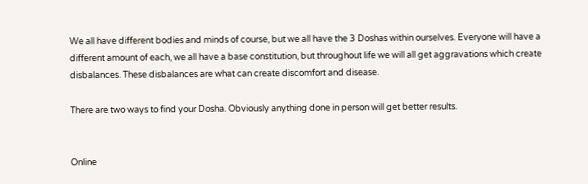We all have different bodies and minds of course, but we all have the 3 Doshas within ourselves. Everyone will have a different amount of each, we all have a base constitution, but throughout life we will all get aggravations which create disbalances. These disbalances are what can create discomfort and disease.

There are two ways to find your Dosha. Obviously anything done in person will get better results.


Online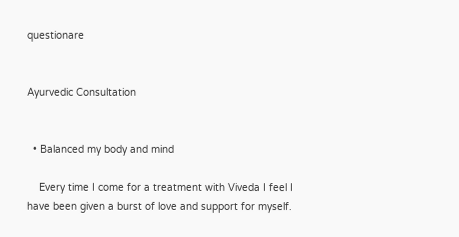questionare


Ayurvedic Consultation


  • Balanced my body and mind

    Every time I come for a treatment with Viveda I feel I have been given a burst of love and support for myself.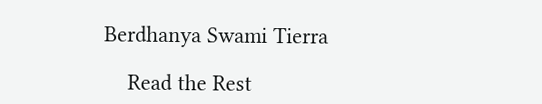Berdhanya Swami Tierra

    Read the Rest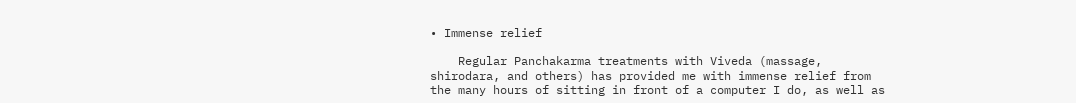• Immense relief

    Regular Panchakarma treatments with Viveda (massage, shirodara, and others) has provided me with immense relief from the many hours of sitting in front of a computer I do, as well as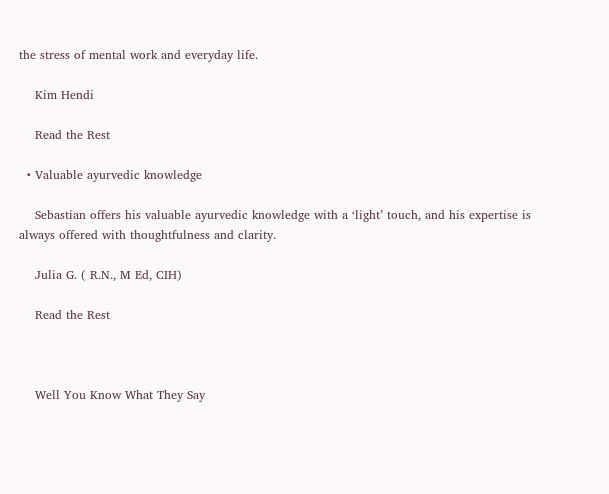the stress of mental work and everyday life.

    Kim Hendi

    Read the Rest

  • Valuable ayurvedic knowledge

    Sebastian offers his valuable ayurvedic knowledge with a ‘light’ touch, and his expertise is always offered with thoughtfulness and clarity.

    Julia G. ( R.N., M Ed, CIH)

    Read the Rest



    Well You Know What They Say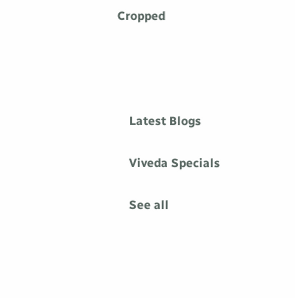Cropped




    Latest Blogs

    Viveda Specials

    See all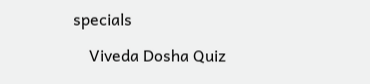specials

    Viveda Dosha Quiz